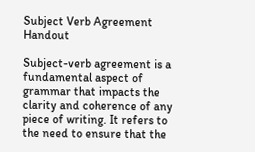Subject Verb Agreement Handout

Subject-verb agreement is a fundamental aspect of grammar that impacts the clarity and coherence of any piece of writing. It refers to the need to ensure that the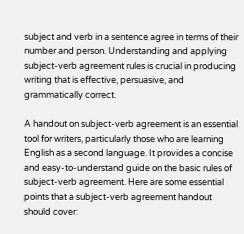subject and verb in a sentence agree in terms of their number and person. Understanding and applying subject-verb agreement rules is crucial in producing writing that is effective, persuasive, and grammatically correct.

A handout on subject-verb agreement is an essential tool for writers, particularly those who are learning English as a second language. It provides a concise and easy-to-understand guide on the basic rules of subject-verb agreement. Here are some essential points that a subject-verb agreement handout should cover: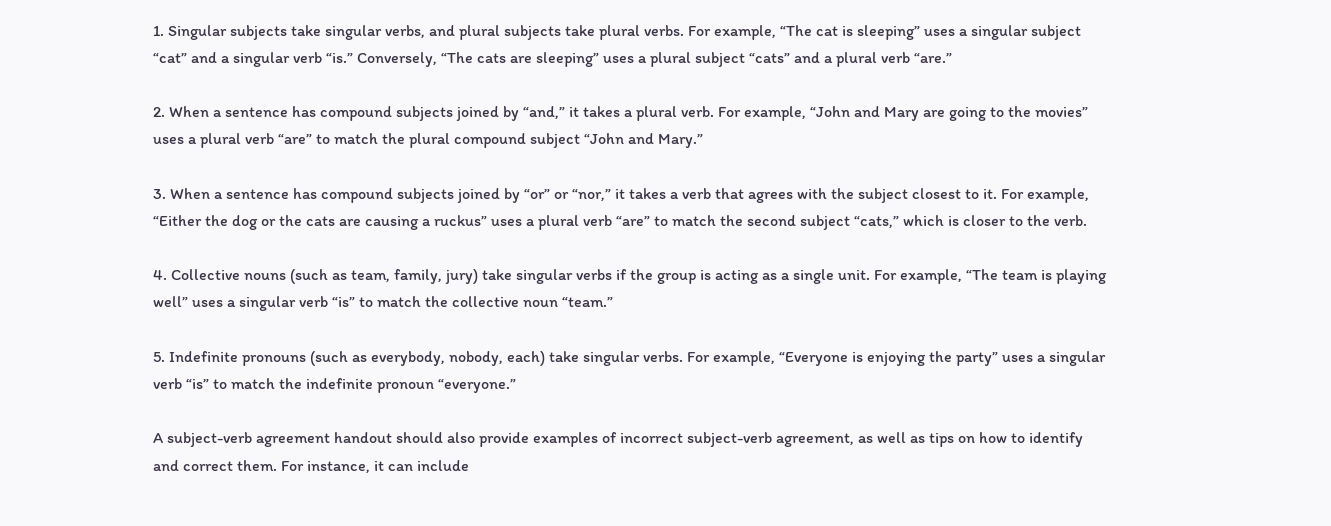1. Singular subjects take singular verbs, and plural subjects take plural verbs. For example, “The cat is sleeping” uses a singular subject “cat” and a singular verb “is.” Conversely, “The cats are sleeping” uses a plural subject “cats” and a plural verb “are.”

2. When a sentence has compound subjects joined by “and,” it takes a plural verb. For example, “John and Mary are going to the movies” uses a plural verb “are” to match the plural compound subject “John and Mary.”

3. When a sentence has compound subjects joined by “or” or “nor,” it takes a verb that agrees with the subject closest to it. For example, “Either the dog or the cats are causing a ruckus” uses a plural verb “are” to match the second subject “cats,” which is closer to the verb.

4. Collective nouns (such as team, family, jury) take singular verbs if the group is acting as a single unit. For example, “The team is playing well” uses a singular verb “is” to match the collective noun “team.”

5. Indefinite pronouns (such as everybody, nobody, each) take singular verbs. For example, “Everyone is enjoying the party” uses a singular verb “is” to match the indefinite pronoun “everyone.”

A subject-verb agreement handout should also provide examples of incorrect subject-verb agreement, as well as tips on how to identify and correct them. For instance, it can include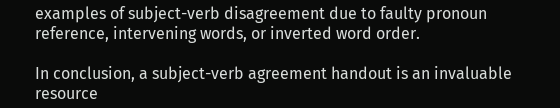examples of subject-verb disagreement due to faulty pronoun reference, intervening words, or inverted word order.

In conclusion, a subject-verb agreement handout is an invaluable resource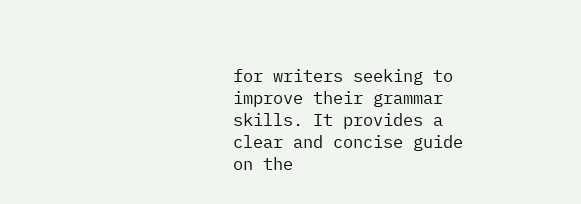for writers seeking to improve their grammar skills. It provides a clear and concise guide on the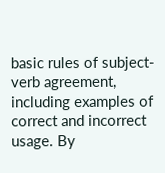basic rules of subject-verb agreement, including examples of correct and incorrect usage. By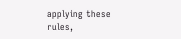applying these rules,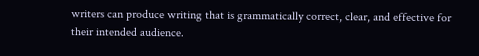writers can produce writing that is grammatically correct, clear, and effective for their intended audience.